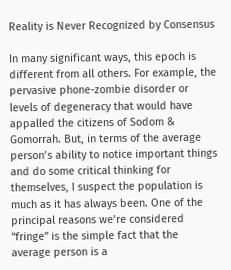Reality is Never Recognized by Consensus

In many significant ways, this epoch is different from all others. For example, the pervasive phone-zombie disorder or levels of degeneracy that would have appalled the citizens of Sodom & Gomorrah. But, in terms of the average person’s ability to notice important things and do some critical thinking for themselves, I suspect the population is much as it has always been. One of the principal reasons we’re considered “fringe” is the simple fact that the average person is a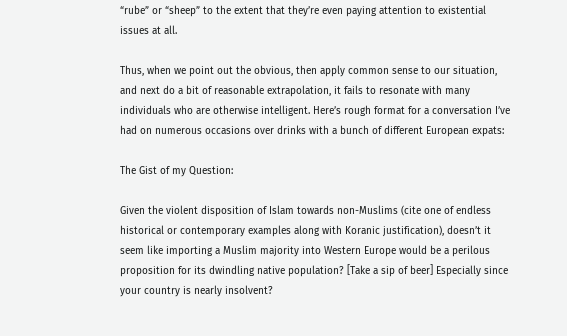“rube” or “sheep” to the extent that they’re even paying attention to existential issues at all.

Thus, when we point out the obvious, then apply common sense to our situation, and next do a bit of reasonable extrapolation, it fails to resonate with many individuals who are otherwise intelligent. Here’s rough format for a conversation I’ve had on numerous occasions over drinks with a bunch of different European expats:

The Gist of my Question:

Given the violent disposition of Islam towards non-Muslims (cite one of endless historical or contemporary examples along with Koranic justification), doesn’t it seem like importing a Muslim majority into Western Europe would be a perilous proposition for its dwindling native population? [Take a sip of beer] Especially since your country is nearly insolvent?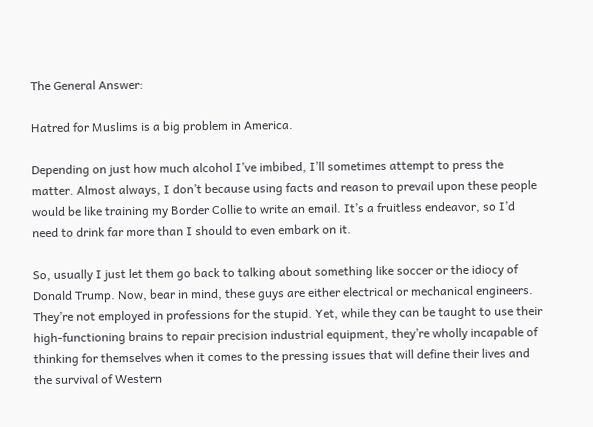The General Answer:

Hatred for Muslims is a big problem in America.

Depending on just how much alcohol I’ve imbibed, I’ll sometimes attempt to press the matter. Almost always, I don’t because using facts and reason to prevail upon these people would be like training my Border Collie to write an email. It’s a fruitless endeavor, so I’d need to drink far more than I should to even embark on it.

So, usually I just let them go back to talking about something like soccer or the idiocy of Donald Trump. Now, bear in mind, these guys are either electrical or mechanical engineers. They’re not employed in professions for the stupid. Yet, while they can be taught to use their high-functioning brains to repair precision industrial equipment, they’re wholly incapable of thinking for themselves when it comes to the pressing issues that will define their lives and the survival of Western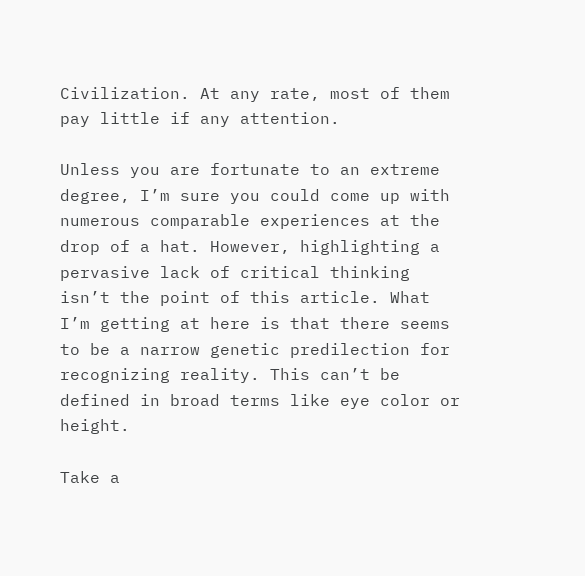Civilization. At any rate, most of them pay little if any attention.

Unless you are fortunate to an extreme degree, I’m sure you could come up with numerous comparable experiences at the drop of a hat. However, highlighting a pervasive lack of critical thinking isn’t the point of this article. What I’m getting at here is that there seems to be a narrow genetic predilection for recognizing reality. This can’t be defined in broad terms like eye color or height.

Take a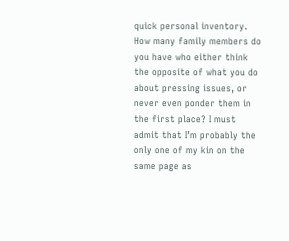quick personal inventory. How many family members do you have who either think the opposite of what you do about pressing issues, or never even ponder them in the first place? I must admit that I’m probably the only one of my kin on the same page as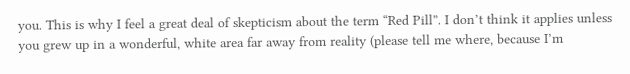you. This is why I feel a great deal of skepticism about the term “Red Pill”. I don’t think it applies unless you grew up in a wonderful, white area far away from reality (please tell me where, because I’m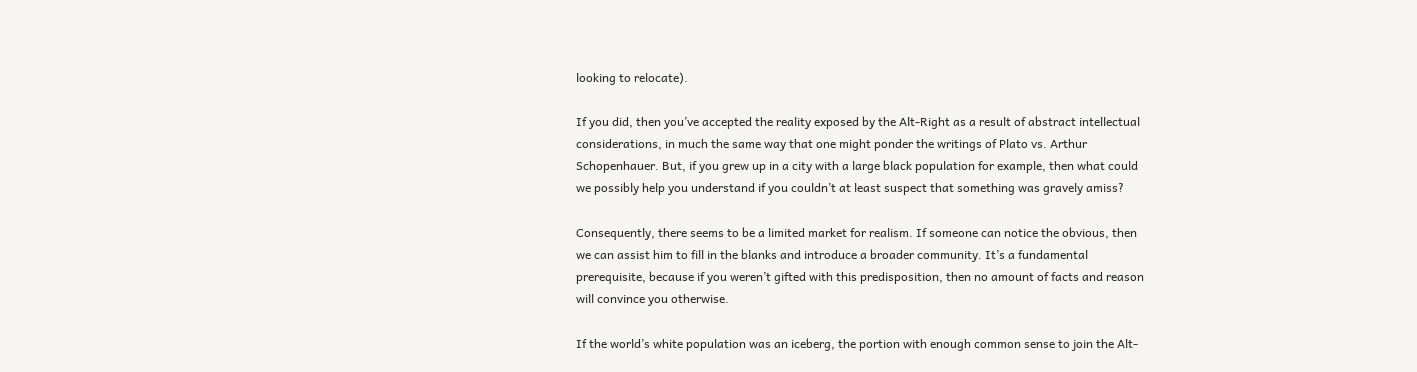looking to relocate).

If you did, then you’ve accepted the reality exposed by the Alt-Right as a result of abstract intellectual considerations, in much the same way that one might ponder the writings of Plato vs. Arthur Schopenhauer. But, if you grew up in a city with a large black population for example, then what could we possibly help you understand if you couldn’t at least suspect that something was gravely amiss?

Consequently, there seems to be a limited market for realism. If someone can notice the obvious, then we can assist him to fill in the blanks and introduce a broader community. It’s a fundamental prerequisite, because if you weren’t gifted with this predisposition, then no amount of facts and reason will convince you otherwise.

If the world’s white population was an iceberg, the portion with enough common sense to join the Alt-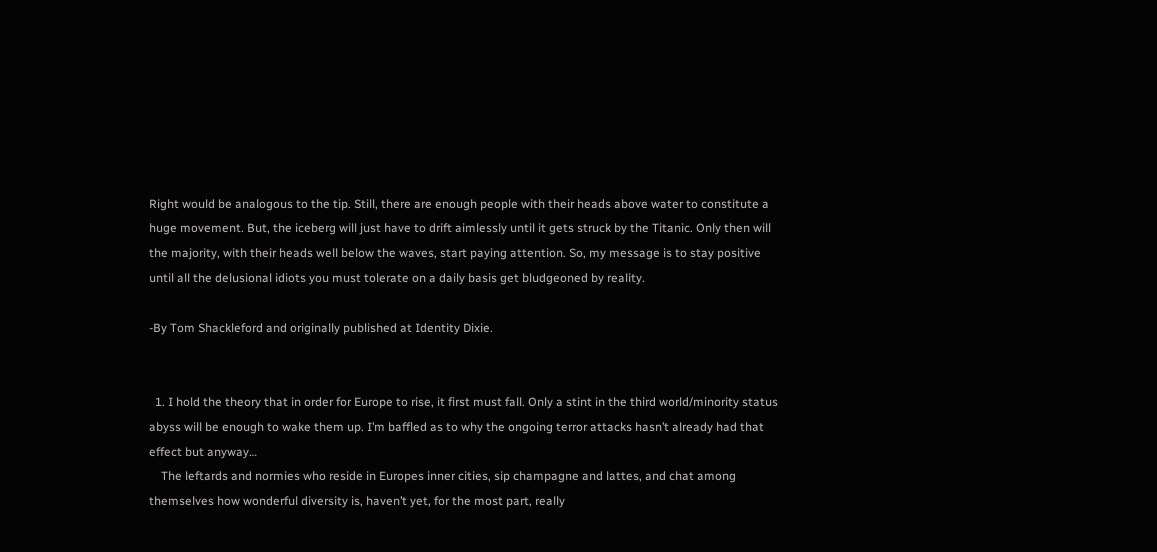Right would be analogous to the tip. Still, there are enough people with their heads above water to constitute a huge movement. But, the iceberg will just have to drift aimlessly until it gets struck by the Titanic. Only then will the majority, with their heads well below the waves, start paying attention. So, my message is to stay positive until all the delusional idiots you must tolerate on a daily basis get bludgeoned by reality.

-By Tom Shackleford and originally published at Identity Dixie.


  1. I hold the theory that in order for Europe to rise, it first must fall. Only a stint in the third world/minority status abyss will be enough to wake them up. I’m baffled as to why the ongoing terror attacks hasn’t already had that effect but anyway…
    The leftards and normies who reside in Europes inner cities, sip champagne and lattes, and chat among themselves how wonderful diversity is, haven’t yet, for the most part, really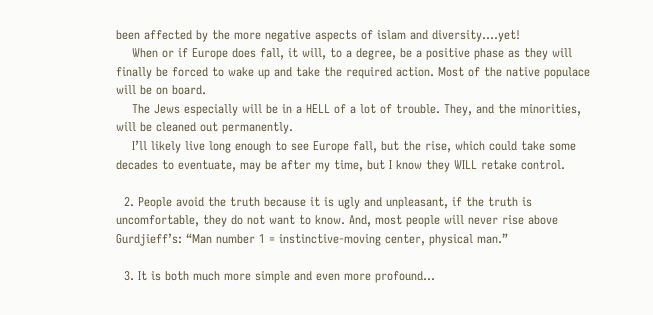been affected by the more negative aspects of islam and diversity….yet!
    When or if Europe does fall, it will, to a degree, be a positive phase as they will finally be forced to wake up and take the required action. Most of the native populace will be on board.
    The Jews especially will be in a HELL of a lot of trouble. They, and the minorities, will be cleaned out permanently.
    I’ll likely live long enough to see Europe fall, but the rise, which could take some decades to eventuate, may be after my time, but I know they WILL retake control.

  2. People avoid the truth because it is ugly and unpleasant, if the truth is uncomfortable, they do not want to know. And, most people will never rise above Gurdjieff’s: “Man number 1 = instinctive-moving center, physical man.”

  3. It is both much more simple and even more profound…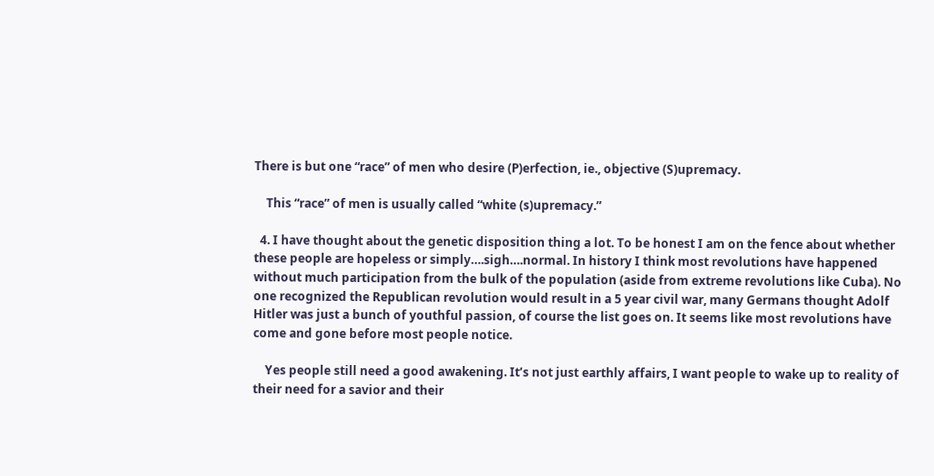There is but one “race” of men who desire (P)erfection, ie., objective (S)upremacy.

    This “race” of men is usually called “white (s)upremacy.”

  4. I have thought about the genetic disposition thing a lot. To be honest I am on the fence about whether these people are hopeless or simply….sigh….normal. In history I think most revolutions have happened without much participation from the bulk of the population (aside from extreme revolutions like Cuba). No one recognized the Republican revolution would result in a 5 year civil war, many Germans thought Adolf Hitler was just a bunch of youthful passion, of course the list goes on. It seems like most revolutions have come and gone before most people notice.

    Yes people still need a good awakening. It’s not just earthly affairs, I want people to wake up to reality of their need for a savior and their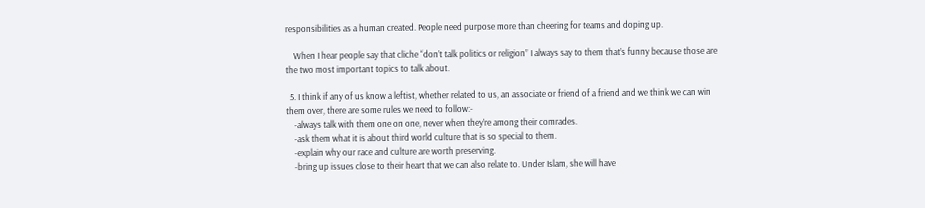responsibilities as a human created. People need purpose more than cheering for teams and doping up.

    When I hear people say that cliche “don’t talk politics or religion” I always say to them that’s funny because those are the two most important topics to talk about.

  5. I think if any of us know a leftist, whether related to us, an associate or friend of a friend and we think we can win them over, there are some rules we need to follow:-
    -always talk with them one on one, never when they’re among their comrades.
    -ask them what it is about third world culture that is so special to them.
    -explain why our race and culture are worth preserving.
    -bring up issues close to their heart that we can also relate to. Under Islam, she will have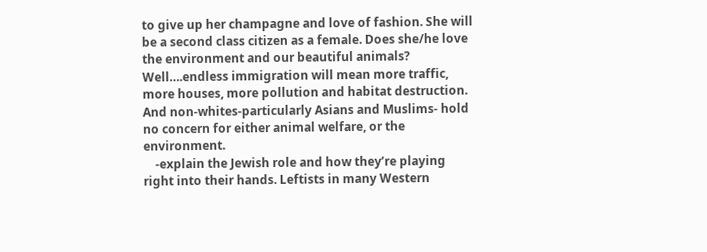to give up her champagne and love of fashion. She will be a second class citizen as a female. Does she/he love the environment and our beautiful animals? Well….endless immigration will mean more traffic, more houses, more pollution and habitat destruction. And non-whites-particularly Asians and Muslims- hold no concern for either animal welfare, or the environment.
    -explain the Jewish role and how they’re playing right into their hands. Leftists in many Western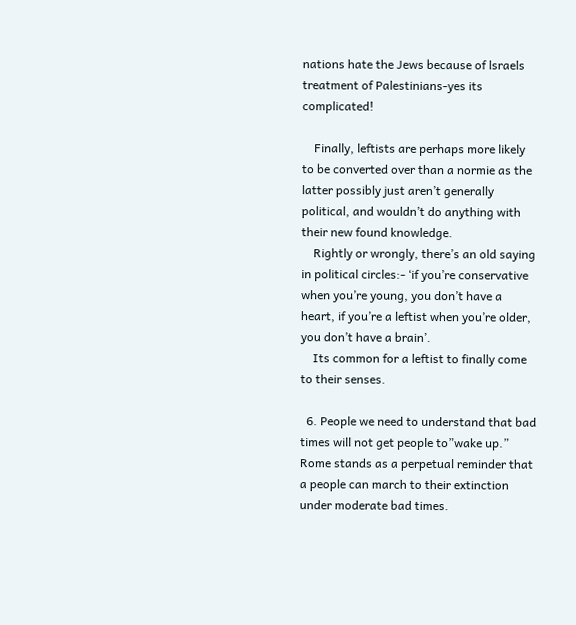nations hate the Jews because of lsraels treatment of Palestinians-yes its complicated!

    Finally, leftists are perhaps more likely to be converted over than a normie as the latter possibly just aren’t generally political, and wouldn’t do anything with their new found knowledge.
    Rightly or wrongly, there’s an old saying in political circles:- ‘if you’re conservative when you’re young, you don’t have a heart, if you’re a leftist when you’re older, you don’t have a brain’.
    Its common for a leftist to finally come to their senses.

  6. People we need to understand that bad times will not get people to”wake up.” Rome stands as a perpetual reminder that a people can march to their extinction under moderate bad times.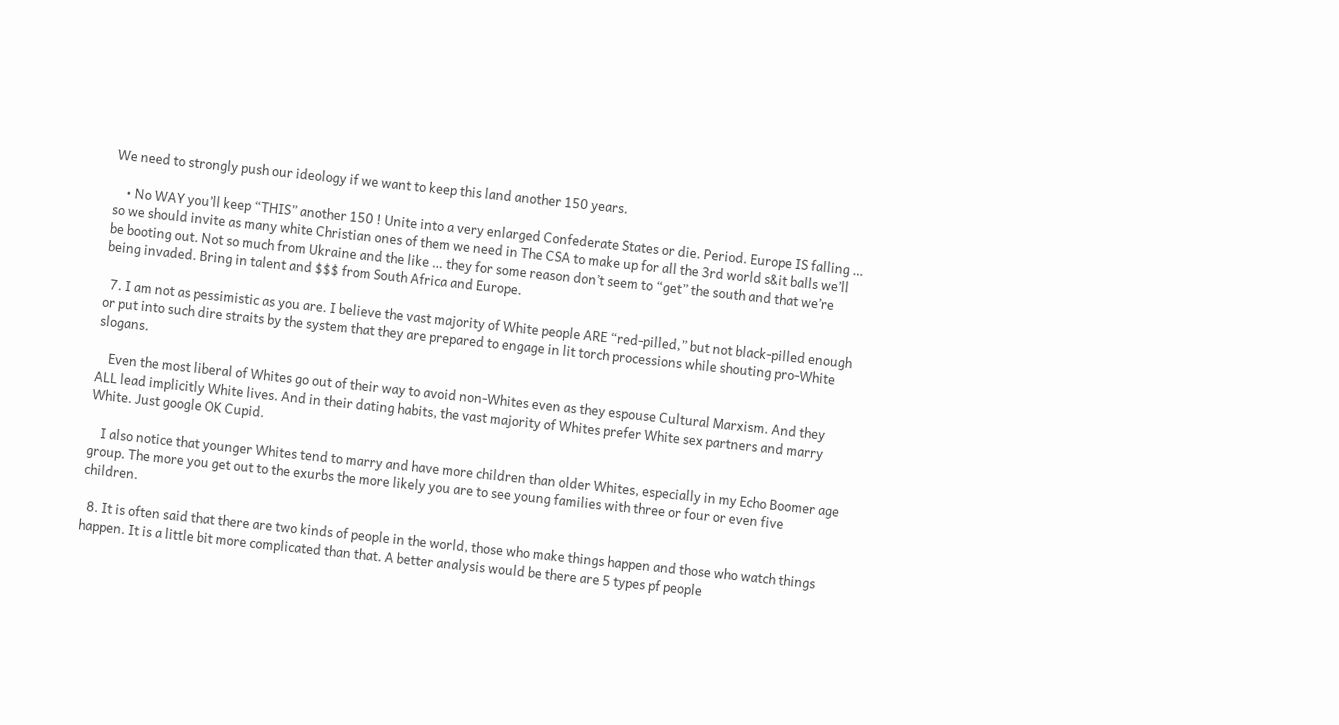We need to strongly push our ideology if we want to keep this land another 150 years.

    • No WAY you’ll keep “THIS” another 150 ! Unite into a very enlarged Confederate States or die. Period. Europe IS falling … so we should invite as many white Christian ones of them we need in The CSA to make up for all the 3rd world s&it balls we’ll be booting out. Not so much from Ukraine and the like … they for some reason don’t seem to “get” the south and that we’re being invaded. Bring in talent and $$$ from South Africa and Europe.

  7. I am not as pessimistic as you are. I believe the vast majority of White people ARE “red-pilled,” but not black-pilled enough or put into such dire straits by the system that they are prepared to engage in lit torch processions while shouting pro-White slogans.

    Even the most liberal of Whites go out of their way to avoid non-Whites even as they espouse Cultural Marxism. And they ALL lead implicitly White lives. And in their dating habits, the vast majority of Whites prefer White sex partners and marry White. Just google OK Cupid.

    I also notice that younger Whites tend to marry and have more children than older Whites, especially in my Echo Boomer age group. The more you get out to the exurbs the more likely you are to see young families with three or four or even five children.

  8. It is often said that there are two kinds of people in the world, those who make things happen and those who watch things happen. It is a little bit more complicated than that. A better analysis would be there are 5 types pf people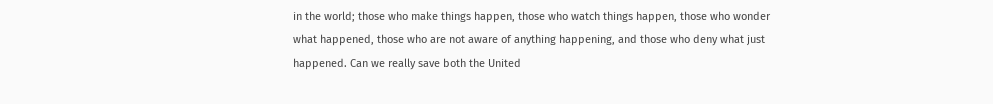in the world; those who make things happen, those who watch things happen, those who wonder what happened, those who are not aware of anything happening, and those who deny what just happened. Can we really save both the United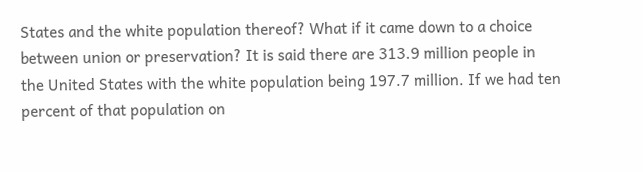States and the white population thereof? What if it came down to a choice between union or preservation? It is said there are 313.9 million people in the United States with the white population being 197.7 million. If we had ten percent of that population on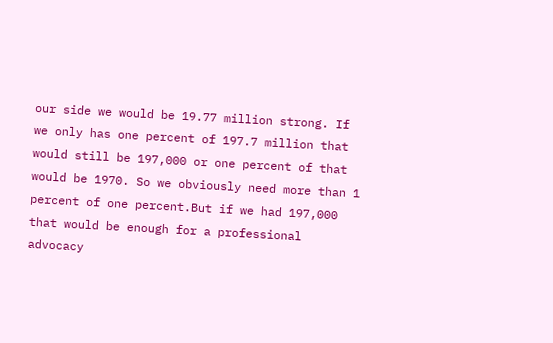our side we would be 19.77 million strong. If we only has one percent of 197.7 million that would still be 197,000 or one percent of that would be 1970. So we obviously need more than 1 percent of one percent.But if we had 197,000 that would be enough for a professional advocacy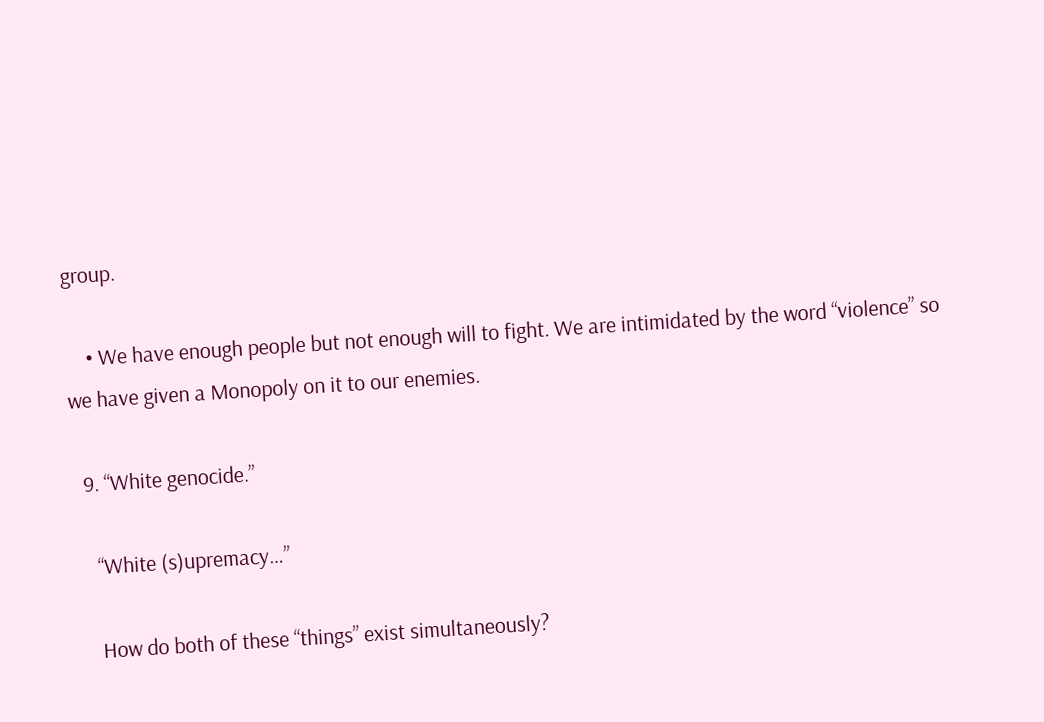group.

    • We have enough people but not enough will to fight. We are intimidated by the word “violence” so we have given a Monopoly on it to our enemies.

  9. “White genocide.”

    “White (s)upremacy…”

    How do both of these “things” exist simultaneously?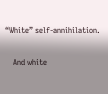“White” self-annihilation.

    And white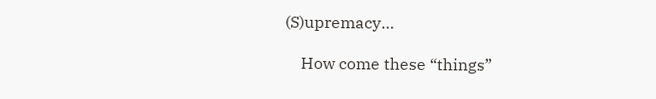(S)upremacy…

    How come these “things”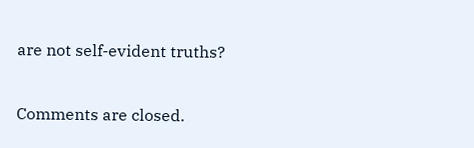are not self-evident truths?

Comments are closed.